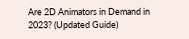Are 2D Animators in Demand in 2023? (Updated Guide)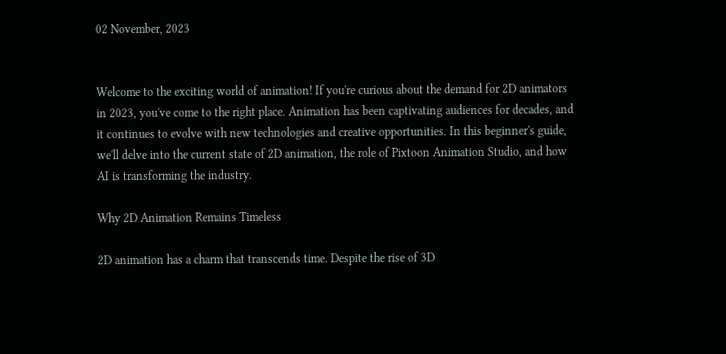02 November, 2023


Welcome to the exciting world of animation! If you're curious about the demand for 2D animators in 2023, you've come to the right place. Animation has been captivating audiences for decades, and it continues to evolve with new technologies and creative opportunities. In this beginner's guide, we'll delve into the current state of 2D animation, the role of Pixtoon Animation Studio, and how AI is transforming the industry.

Why 2D Animation Remains Timeless

2D animation has a charm that transcends time. Despite the rise of 3D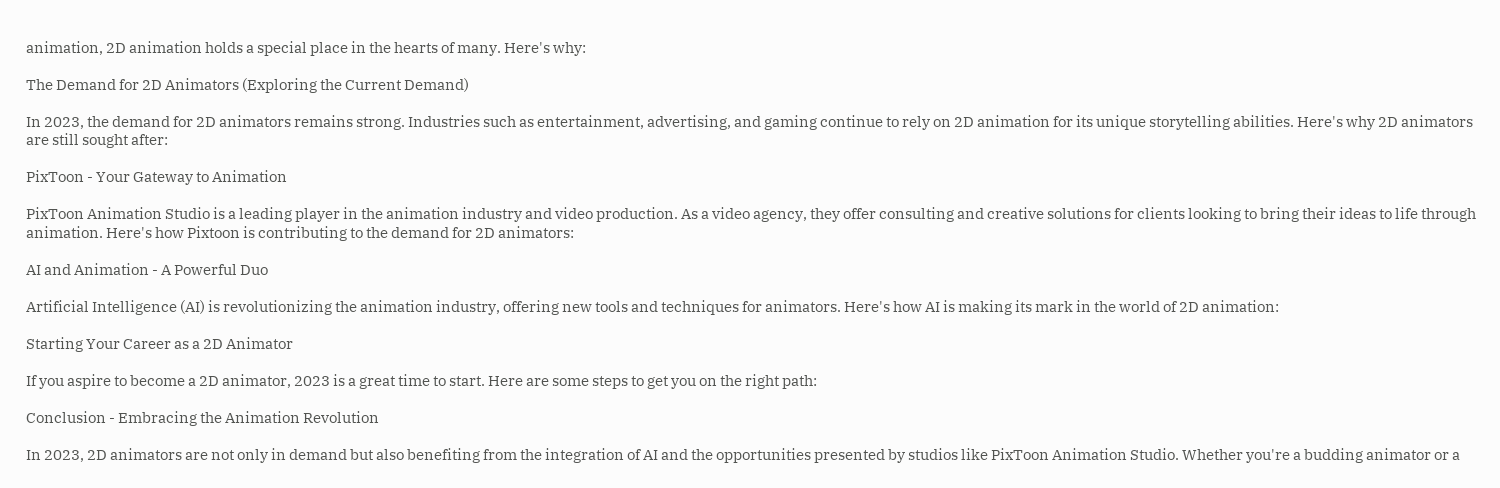animation, 2D animation holds a special place in the hearts of many. Here's why:

The Demand for 2D Animators (Exploring the Current Demand)

In 2023, the demand for 2D animators remains strong. Industries such as entertainment, advertising, and gaming continue to rely on 2D animation for its unique storytelling abilities. Here's why 2D animators are still sought after:

PixToon - Your Gateway to Animation

PixToon Animation Studio is a leading player in the animation industry and video production. As a video agency, they offer consulting and creative solutions for clients looking to bring their ideas to life through animation. Here's how Pixtoon is contributing to the demand for 2D animators:

AI and Animation - A Powerful Duo

Artificial Intelligence (AI) is revolutionizing the animation industry, offering new tools and techniques for animators. Here's how AI is making its mark in the world of 2D animation:

Starting Your Career as a 2D Animator

If you aspire to become a 2D animator, 2023 is a great time to start. Here are some steps to get you on the right path:

Conclusion - Embracing the Animation Revolution

In 2023, 2D animators are not only in demand but also benefiting from the integration of AI and the opportunities presented by studios like PixToon Animation Studio. Whether you're a budding animator or a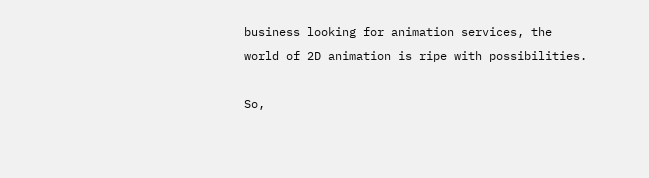business looking for animation services, the world of 2D animation is ripe with possibilities.

So,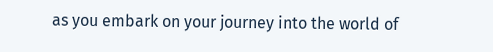as you embark on your journey into the world of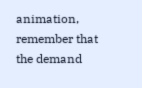animation, remember that the demand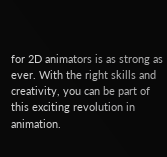for 2D animators is as strong as ever. With the right skills and creativity, you can be part of this exciting revolution in animation.